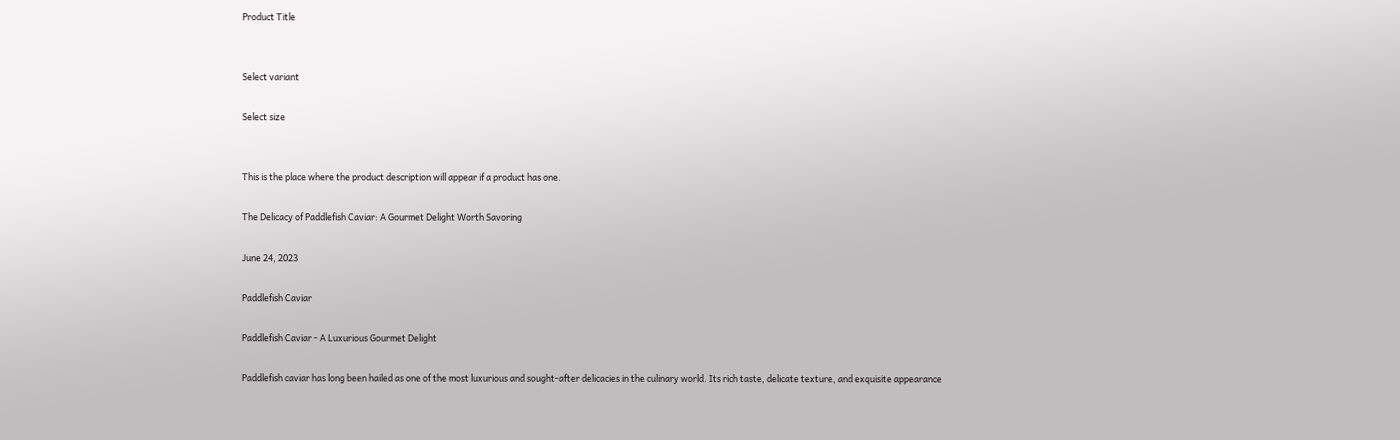Product Title


Select variant

Select size


This is the place where the product description will appear if a product has one.

The Delicacy of Paddlefish Caviar: A Gourmet Delight Worth Savoring

June 24, 2023

Paddlefish Caviar

Paddlefish Caviar - A Luxurious Gourmet Delight

Paddlefish caviar has long been hailed as one of the most luxurious and sought-after delicacies in the culinary world. Its rich taste, delicate texture, and exquisite appearance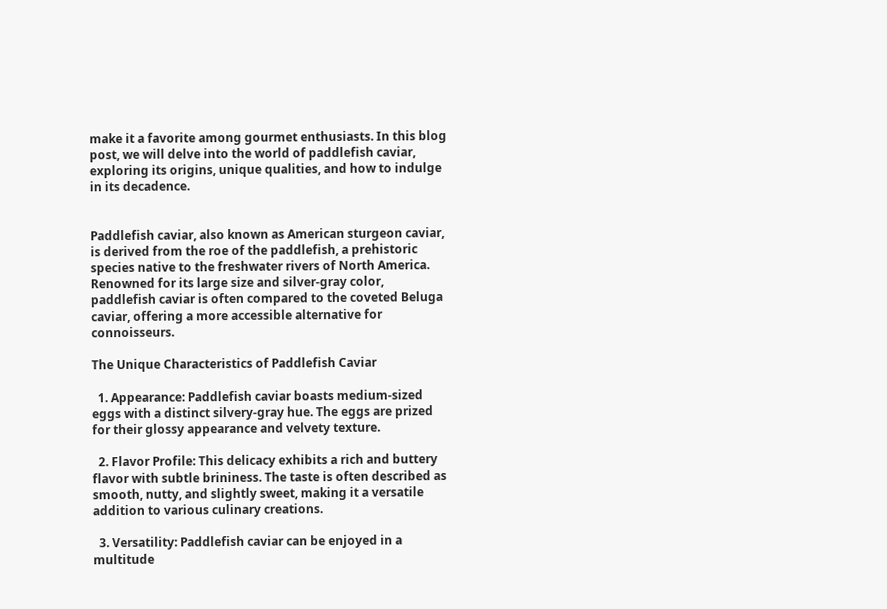make it a favorite among gourmet enthusiasts. In this blog post, we will delve into the world of paddlefish caviar, exploring its origins, unique qualities, and how to indulge in its decadence.


Paddlefish caviar, also known as American sturgeon caviar, is derived from the roe of the paddlefish, a prehistoric species native to the freshwater rivers of North America. Renowned for its large size and silver-gray color, paddlefish caviar is often compared to the coveted Beluga caviar, offering a more accessible alternative for connoisseurs.

The Unique Characteristics of Paddlefish Caviar

  1. Appearance: Paddlefish caviar boasts medium-sized eggs with a distinct silvery-gray hue. The eggs are prized for their glossy appearance and velvety texture.

  2. Flavor Profile: This delicacy exhibits a rich and buttery flavor with subtle brininess. The taste is often described as smooth, nutty, and slightly sweet, making it a versatile addition to various culinary creations.

  3. Versatility: Paddlefish caviar can be enjoyed in a multitude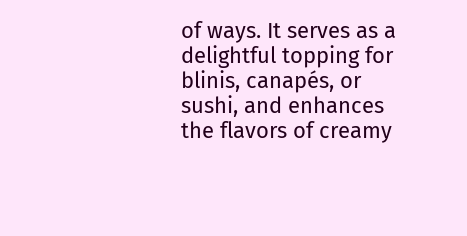of ways. It serves as a delightful topping for blinis, canapés, or sushi, and enhances the flavors of creamy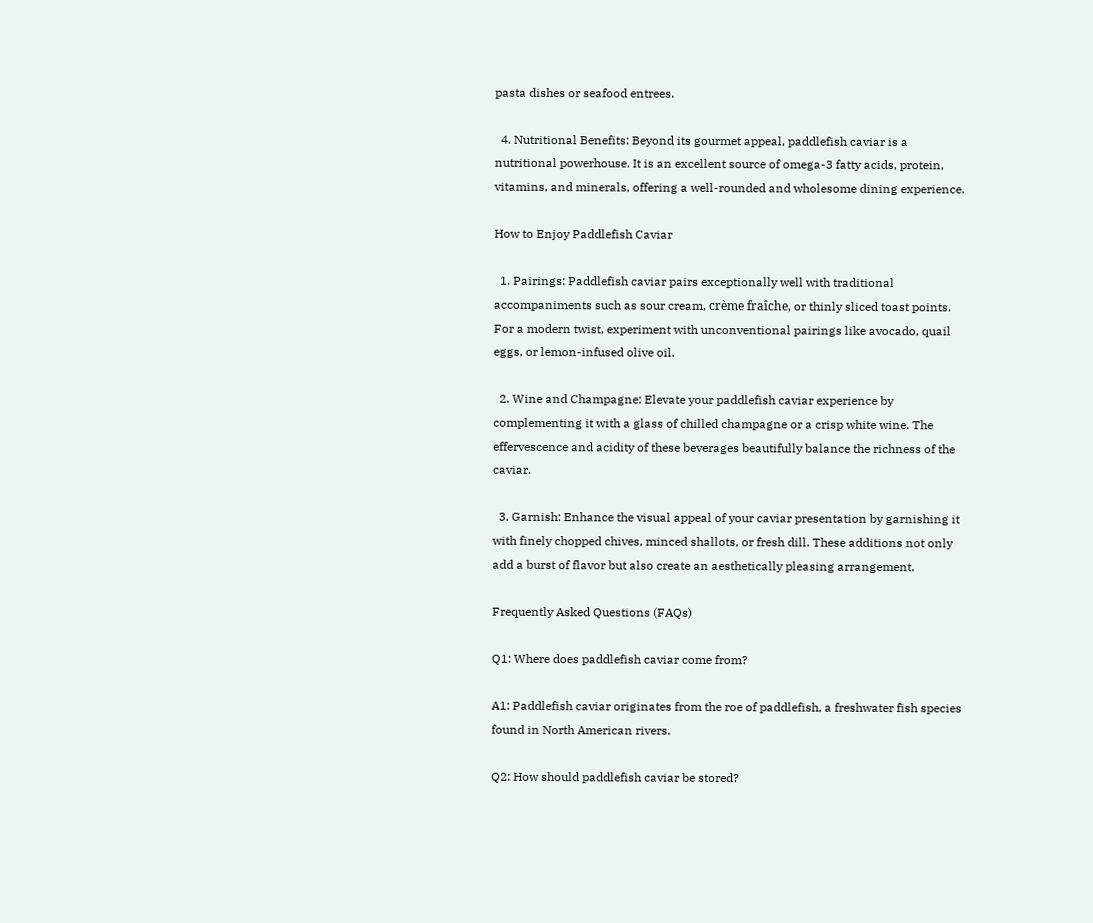pasta dishes or seafood entrees.

  4. Nutritional Benefits: Beyond its gourmet appeal, paddlefish caviar is a nutritional powerhouse. It is an excellent source of omega-3 fatty acids, protein, vitamins, and minerals, offering a well-rounded and wholesome dining experience.

How to Enjoy Paddlefish Caviar

  1. Pairings: Paddlefish caviar pairs exceptionally well with traditional accompaniments such as sour cream, crème fraîche, or thinly sliced toast points. For a modern twist, experiment with unconventional pairings like avocado, quail eggs, or lemon-infused olive oil.

  2. Wine and Champagne: Elevate your paddlefish caviar experience by complementing it with a glass of chilled champagne or a crisp white wine. The effervescence and acidity of these beverages beautifully balance the richness of the caviar.

  3. Garnish: Enhance the visual appeal of your caviar presentation by garnishing it with finely chopped chives, minced shallots, or fresh dill. These additions not only add a burst of flavor but also create an aesthetically pleasing arrangement.

Frequently Asked Questions (FAQs)

Q1: Where does paddlefish caviar come from?

A1: Paddlefish caviar originates from the roe of paddlefish, a freshwater fish species found in North American rivers.

Q2: How should paddlefish caviar be stored?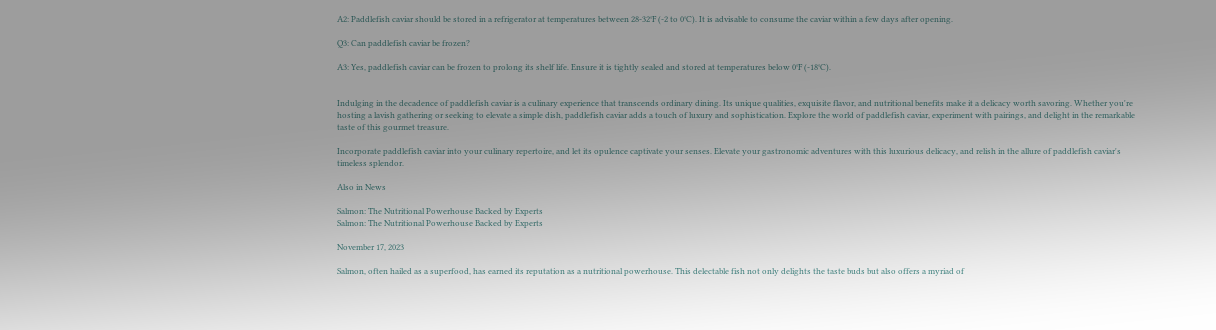A2: Paddlefish caviar should be stored in a refrigerator at temperatures between 28-32°F (-2 to 0°C). It is advisable to consume the caviar within a few days after opening.

Q3: Can paddlefish caviar be frozen?

A3: Yes, paddlefish caviar can be frozen to prolong its shelf life. Ensure it is tightly sealed and stored at temperatures below 0°F (-18°C).


Indulging in the decadence of paddlefish caviar is a culinary experience that transcends ordinary dining. Its unique qualities, exquisite flavor, and nutritional benefits make it a delicacy worth savoring. Whether you're hosting a lavish gathering or seeking to elevate a simple dish, paddlefish caviar adds a touch of luxury and sophistication. Explore the world of paddlefish caviar, experiment with pairings, and delight in the remarkable taste of this gourmet treasure.

Incorporate paddlefish caviar into your culinary repertoire, and let its opulence captivate your senses. Elevate your gastronomic adventures with this luxurious delicacy, and relish in the allure of paddlefish caviar's timeless splendor.

Also in News

Salmon: The Nutritional Powerhouse Backed by Experts
Salmon: The Nutritional Powerhouse Backed by Experts

November 17, 2023

Salmon, often hailed as a superfood, has earned its reputation as a nutritional powerhouse. This delectable fish not only delights the taste buds but also offers a myriad of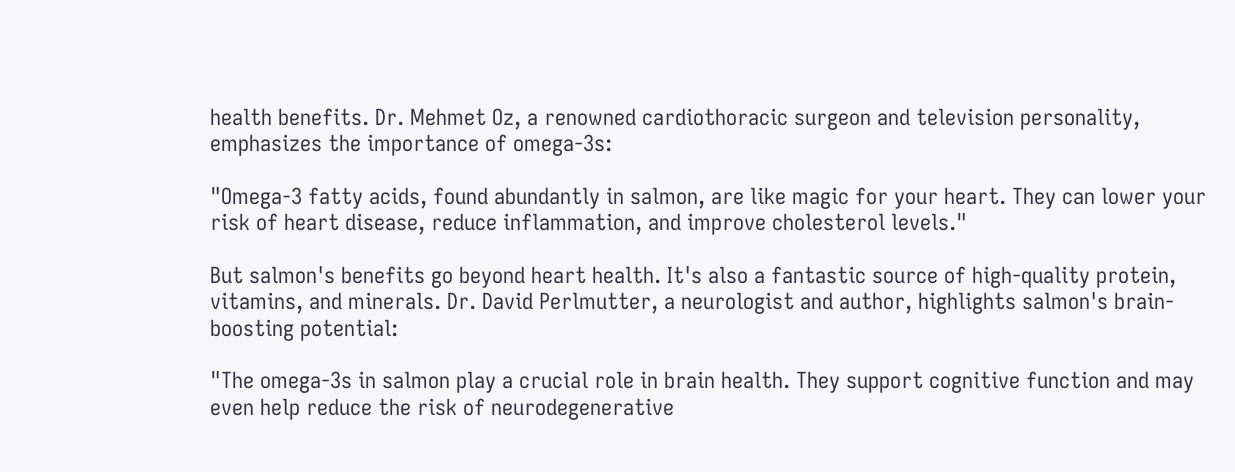health benefits. Dr. Mehmet Oz, a renowned cardiothoracic surgeon and television personality, emphasizes the importance of omega-3s:

"Omega-3 fatty acids, found abundantly in salmon, are like magic for your heart. They can lower your risk of heart disease, reduce inflammation, and improve cholesterol levels."

But salmon's benefits go beyond heart health. It's also a fantastic source of high-quality protein, vitamins, and minerals. Dr. David Perlmutter, a neurologist and author, highlights salmon's brain-boosting potential:

"The omega-3s in salmon play a crucial role in brain health. They support cognitive function and may even help reduce the risk of neurodegenerative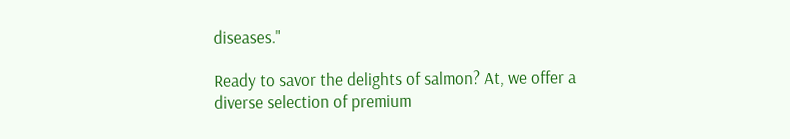diseases."

Ready to savor the delights of salmon? At, we offer a diverse selection of premium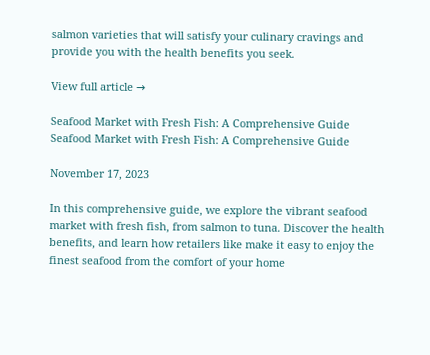salmon varieties that will satisfy your culinary cravings and provide you with the health benefits you seek.

View full article →

Seafood Market with Fresh Fish: A Comprehensive Guide
Seafood Market with Fresh Fish: A Comprehensive Guide

November 17, 2023

In this comprehensive guide, we explore the vibrant seafood market with fresh fish, from salmon to tuna. Discover the health benefits, and learn how retailers like make it easy to enjoy the finest seafood from the comfort of your home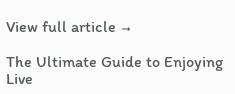View full article →

The Ultimate Guide to Enjoying Live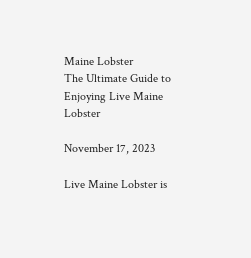Maine Lobster
The Ultimate Guide to Enjoying Live Maine Lobster

November 17, 2023

Live Maine Lobster is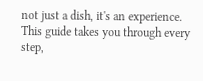not just a dish, it's an experience. This guide takes you through every step,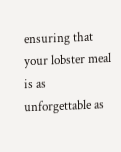ensuring that your lobster meal is as unforgettable as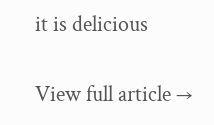it is delicious

View full article →